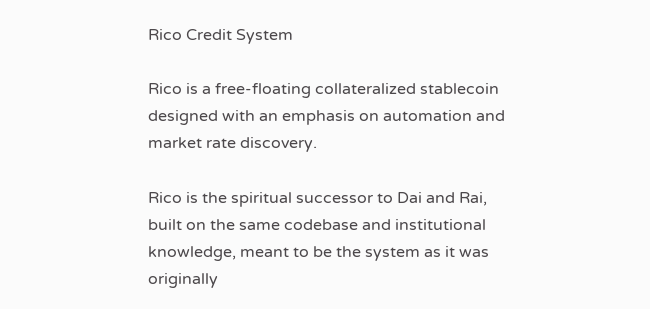Rico Credit System

Rico is a free-floating collateralized stablecoin designed with an emphasis on automation and market rate discovery.

Rico is the spiritual successor to Dai and Rai, built on the same codebase and institutional knowledge, meant to be the system as it was originally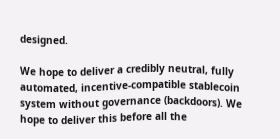designed.

We hope to deliver a credibly neutral, fully automated, incentive-compatible stablecoin system without governance (backdoors). We hope to deliver this before all the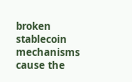broken stablecoin mechanisms cause the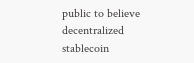public to believe decentralized stablecoin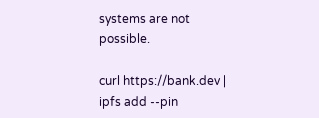systems are not possible.

curl https://bank.dev | ipfs add --pin